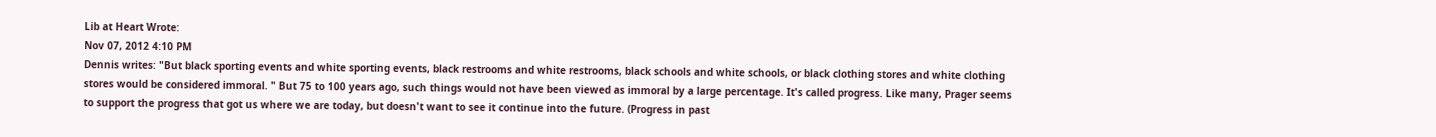Lib at Heart Wrote:
Nov 07, 2012 4:10 PM
Dennis writes: "But black sporting events and white sporting events, black restrooms and white restrooms, black schools and white schools, or black clothing stores and white clothing stores would be considered immoral. " But 75 to 100 years ago, such things would not have been viewed as immoral by a large percentage. It's called progress. Like many, Prager seems to support the progress that got us where we are today, but doesn't want to see it continue into the future. (Progress in past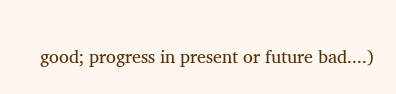good; progress in present or future bad....)